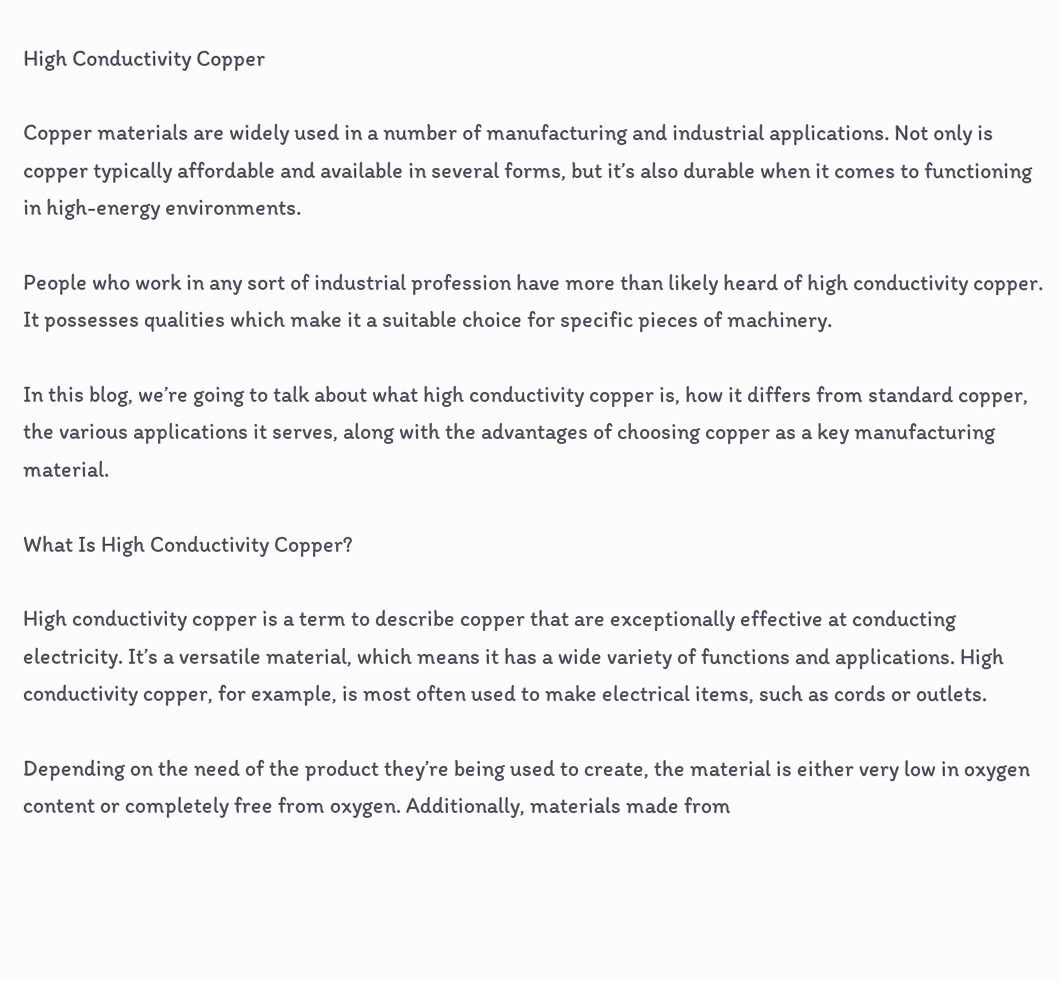High Conductivity Copper

Copper materials are widely used in a number of manufacturing and industrial applications. Not only is copper typically affordable and available in several forms, but it’s also durable when it comes to functioning in high-energy environments.

People who work in any sort of industrial profession have more than likely heard of high conductivity copper. It possesses qualities which make it a suitable choice for specific pieces of machinery.

In this blog, we’re going to talk about what high conductivity copper is, how it differs from standard copper, the various applications it serves, along with the advantages of choosing copper as a key manufacturing material.

What Is High Conductivity Copper?

High conductivity copper is a term to describe copper that are exceptionally effective at conducting electricity. It’s a versatile material, which means it has a wide variety of functions and applications. High conductivity copper, for example, is most often used to make electrical items, such as cords or outlets.

Depending on the need of the product they’re being used to create, the material is either very low in oxygen content or completely free from oxygen. Additionally, materials made from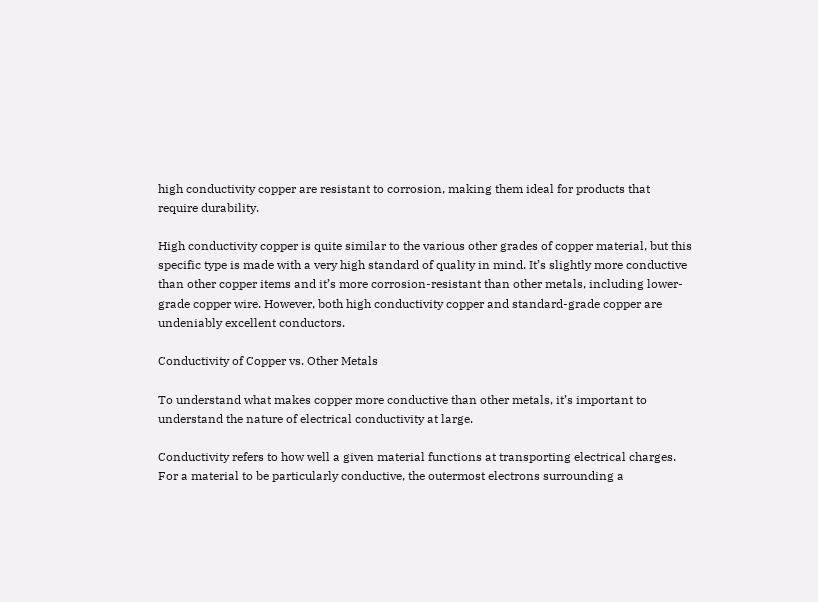high conductivity copper are resistant to corrosion, making them ideal for products that require durability.

High conductivity copper is quite similar to the various other grades of copper material, but this specific type is made with a very high standard of quality in mind. It’s slightly more conductive than other copper items and it’s more corrosion-resistant than other metals, including lower-grade copper wire. However, both high conductivity copper and standard-grade copper are undeniably excellent conductors.

Conductivity of Copper vs. Other Metals

To understand what makes copper more conductive than other metals, it’s important to understand the nature of electrical conductivity at large.

Conductivity refers to how well a given material functions at transporting electrical charges. For a material to be particularly conductive, the outermost electrons surrounding a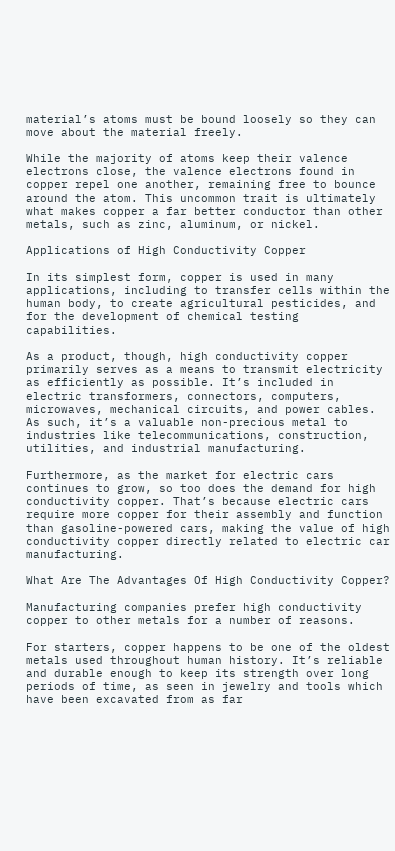material’s atoms must be bound loosely so they can move about the material freely.

While the majority of atoms keep their valence electrons close, the valence electrons found in copper repel one another, remaining free to bounce around the atom. This uncommon trait is ultimately what makes copper a far better conductor than other metals, such as zinc, aluminum, or nickel.

Applications of High Conductivity Copper

In its simplest form, copper is used in many applications, including to transfer cells within the human body, to create agricultural pesticides, and for the development of chemical testing capabilities.

As a product, though, high conductivity copper primarily serves as a means to transmit electricity as efficiently as possible. It’s included in electric transformers, connectors, computers, microwaves, mechanical circuits, and power cables. As such, it’s a valuable non-precious metal to industries like telecommunications, construction, utilities, and industrial manufacturing.

Furthermore, as the market for electric cars continues to grow, so too does the demand for high conductivity copper. That’s because electric cars require more copper for their assembly and function than gasoline-powered cars, making the value of high conductivity copper directly related to electric car manufacturing.

What Are The Advantages Of High Conductivity Copper?

Manufacturing companies prefer high conductivity copper to other metals for a number of reasons.

For starters, copper happens to be one of the oldest metals used throughout human history. It’s reliable and durable enough to keep its strength over long periods of time, as seen in jewelry and tools which have been excavated from as far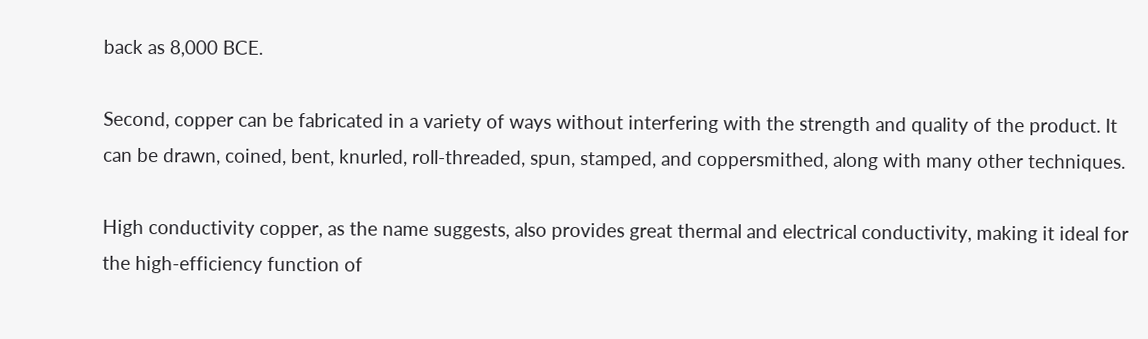back as 8,000 BCE.

Second, copper can be fabricated in a variety of ways without interfering with the strength and quality of the product. It can be drawn, coined, bent, knurled, roll-threaded, spun, stamped, and coppersmithed, along with many other techniques.

High conductivity copper, as the name suggests, also provides great thermal and electrical conductivity, making it ideal for the high-efficiency function of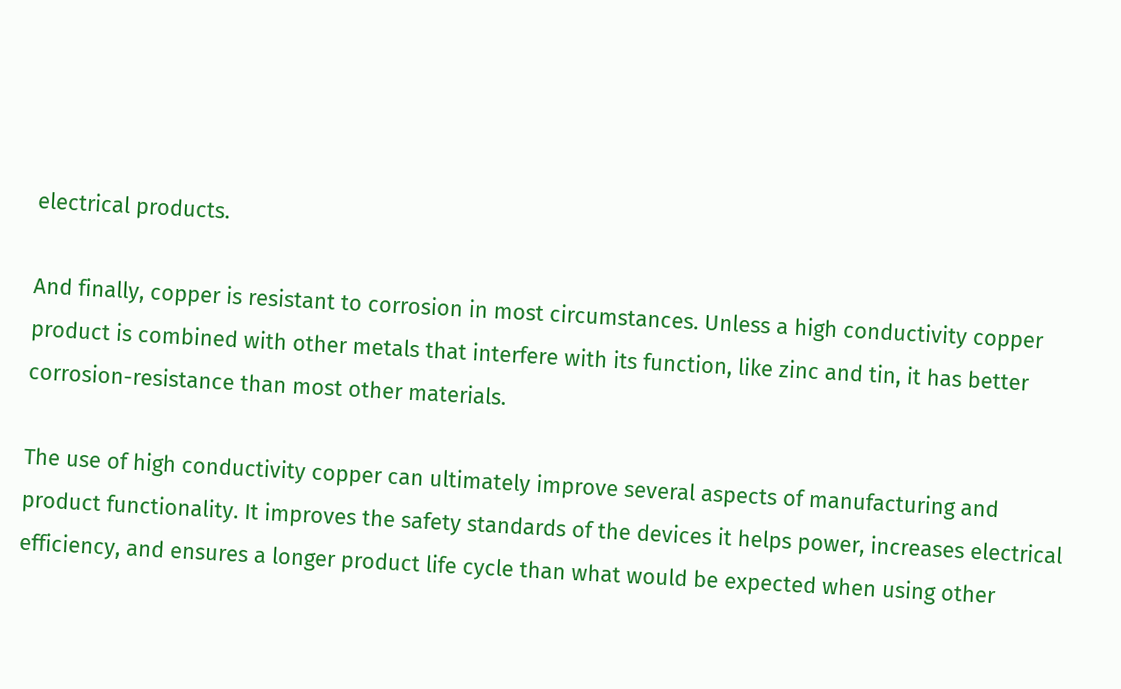electrical products.

And finally, copper is resistant to corrosion in most circumstances. Unless a high conductivity copper product is combined with other metals that interfere with its function, like zinc and tin, it has better corrosion-resistance than most other materials.

The use of high conductivity copper can ultimately improve several aspects of manufacturing and product functionality. It improves the safety standards of the devices it helps power, increases electrical efficiency, and ensures a longer product life cycle than what would be expected when using other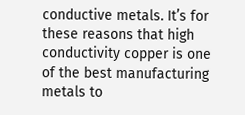conductive metals. It’s for these reasons that high conductivity copper is one of the best manufacturing metals to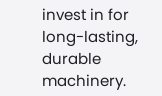invest in for long-lasting, durable machinery.